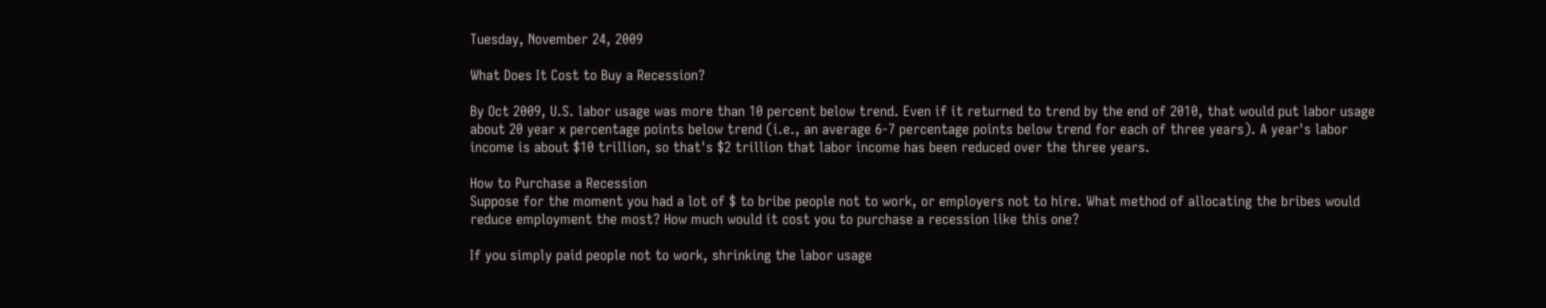Tuesday, November 24, 2009

What Does It Cost to Buy a Recession?

By Oct 2009, U.S. labor usage was more than 10 percent below trend. Even if it returned to trend by the end of 2010, that would put labor usage about 20 year x percentage points below trend (i.e., an average 6-7 percentage points below trend for each of three years). A year's labor income is about $10 trillion, so that's $2 trillion that labor income has been reduced over the three years.

How to Purchase a Recession
Suppose for the moment you had a lot of $ to bribe people not to work, or employers not to hire. What method of allocating the bribes would reduce employment the most? How much would it cost you to purchase a recession like this one?

If you simply paid people not to work, shrinking the labor usage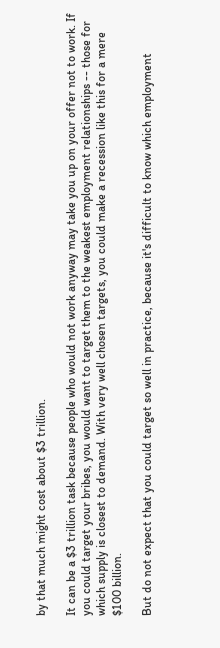by that much might cost about $3 trillion.

It can be a $3 trillion task because people who would not work anyway may take you up on your offer not to work. If you could target your bribes, you would want to target them to the weakest employment relationships -- those for which supply is closest to demand. With very well chosen targets, you could make a recession like this for a mere $100 billion.

But do not expect that you could target so well in practice, because it's difficult to know which employment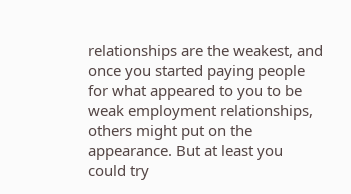relationships are the weakest, and once you started paying people for what appeared to you to be weak employment relationships, others might put on the appearance. But at least you could try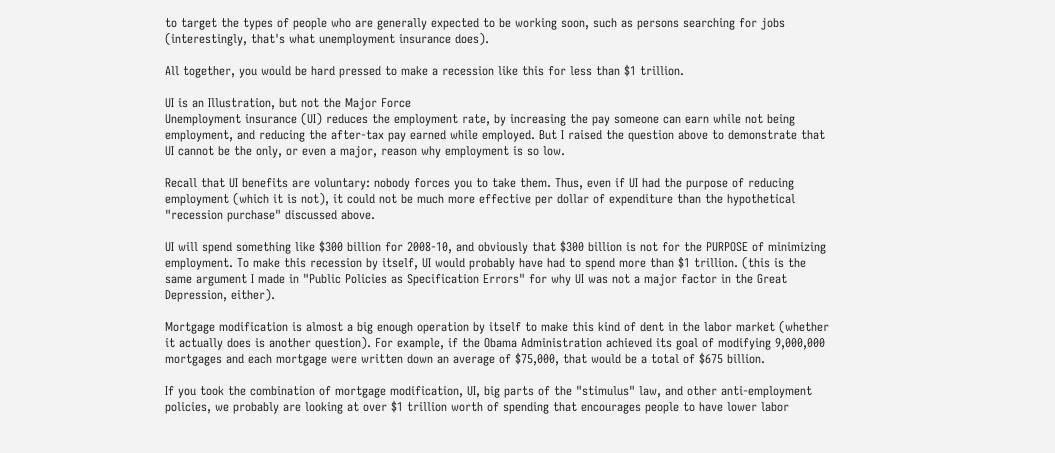to target the types of people who are generally expected to be working soon, such as persons searching for jobs (interestingly, that's what unemployment insurance does).

All together, you would be hard pressed to make a recession like this for less than $1 trillion.

UI is an Illustration, but not the Major Force
Unemployment insurance (UI) reduces the employment rate, by increasing the pay someone can earn while not being employment, and reducing the after-tax pay earned while employed. But I raised the question above to demonstrate that UI cannot be the only, or even a major, reason why employment is so low.

Recall that UI benefits are voluntary: nobody forces you to take them. Thus, even if UI had the purpose of reducing employment (which it is not), it could not be much more effective per dollar of expenditure than the hypothetical "recession purchase" discussed above.

UI will spend something like $300 billion for 2008-10, and obviously that $300 billion is not for the PURPOSE of minimizing employment. To make this recession by itself, UI would probably have had to spend more than $1 trillion. (this is the same argument I made in "Public Policies as Specification Errors" for why UI was not a major factor in the Great Depression, either).

Mortgage modification is almost a big enough operation by itself to make this kind of dent in the labor market (whether it actually does is another question). For example, if the Obama Administration achieved its goal of modifying 9,000,000 mortgages and each mortgage were written down an average of $75,000, that would be a total of $675 billion.

If you took the combination of mortgage modification, UI, big parts of the "stimulus" law, and other anti-employment policies, we probably are looking at over $1 trillion worth of spending that encourages people to have lower labor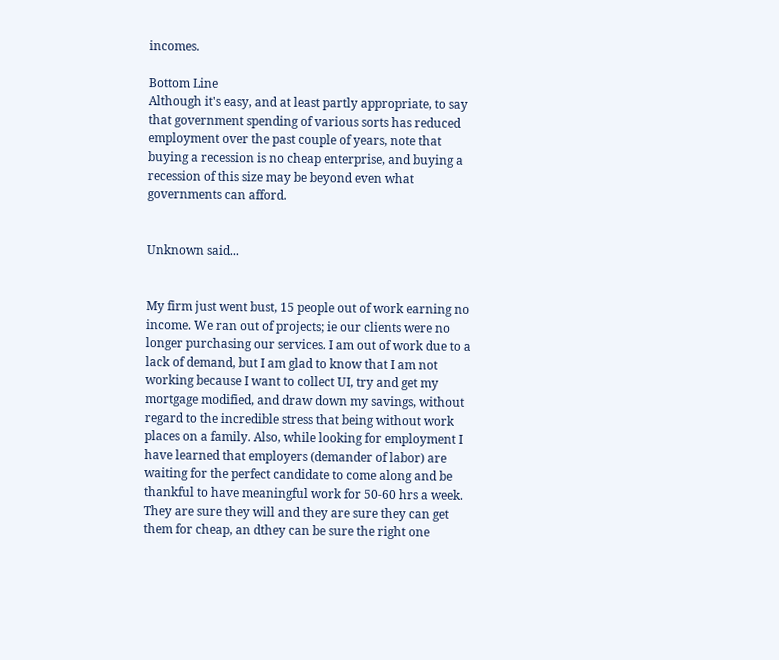incomes.

Bottom Line
Although it's easy, and at least partly appropriate, to say that government spending of various sorts has reduced employment over the past couple of years, note that buying a recession is no cheap enterprise, and buying a recession of this size may be beyond even what governments can afford.


Unknown said...


My firm just went bust, 15 people out of work earning no income. We ran out of projects; ie our clients were no longer purchasing our services. I am out of work due to a lack of demand, but I am glad to know that I am not working because I want to collect UI, try and get my mortgage modified, and draw down my savings, without regard to the incredible stress that being without work places on a family. Also, while looking for employment I have learned that employers (demander of labor) are waiting for the perfect candidate to come along and be thankful to have meaningful work for 50-60 hrs a week. They are sure they will and they are sure they can get them for cheap, an dthey can be sure the right one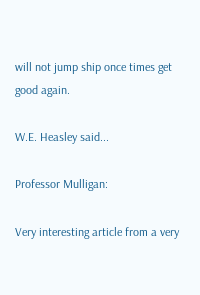will not jump ship once times get good again.

W.E. Heasley said...

Professor Mulligan:

Very interesting article from a very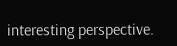interesting perspective.